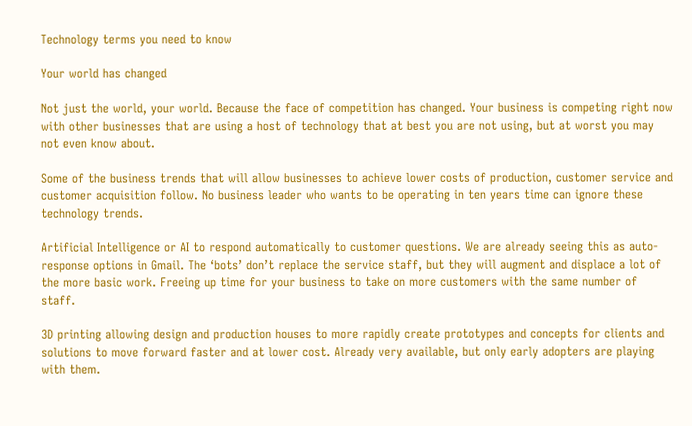Technology terms you need to know

Your world has changed

Not just the world, your world. Because the face of competition has changed. Your business is competing right now with other businesses that are using a host of technology that at best you are not using, but at worst you may not even know about.

Some of the business trends that will allow businesses to achieve lower costs of production, customer service and customer acquisition follow. No business leader who wants to be operating in ten years time can ignore these technology trends.

Artificial Intelligence or AI to respond automatically to customer questions. We are already seeing this as auto-response options in Gmail. The ‘bots’ don’t replace the service staff, but they will augment and displace a lot of the more basic work. Freeing up time for your business to take on more customers with the same number of staff.

3D printing allowing design and production houses to more rapidly create prototypes and concepts for clients and solutions to move forward faster and at lower cost. Already very available, but only early adopters are playing with them.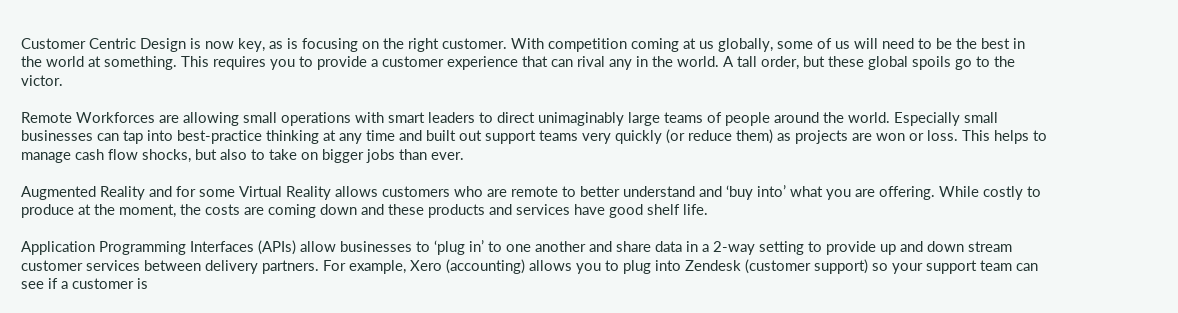Customer Centric Design is now key, as is focusing on the right customer. With competition coming at us globally, some of us will need to be the best in the world at something. This requires you to provide a customer experience that can rival any in the world. A tall order, but these global spoils go to the victor.

Remote Workforces are allowing small operations with smart leaders to direct unimaginably large teams of people around the world. Especially small businesses can tap into best-practice thinking at any time and built out support teams very quickly (or reduce them) as projects are won or loss. This helps to manage cash flow shocks, but also to take on bigger jobs than ever.

Augmented Reality and for some Virtual Reality allows customers who are remote to better understand and ‘buy into’ what you are offering. While costly to produce at the moment, the costs are coming down and these products and services have good shelf life.

Application Programming Interfaces (APIs) allow businesses to ‘plug in’ to one another and share data in a 2-way setting to provide up and down stream customer services between delivery partners. For example, Xero (accounting) allows you to plug into Zendesk (customer support) so your support team can see if a customer is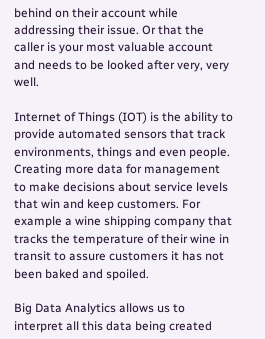behind on their account while addressing their issue. Or that the caller is your most valuable account and needs to be looked after very, very well.

Internet of Things (IOT) is the ability to provide automated sensors that track environments, things and even people. Creating more data for management to make decisions about service levels that win and keep customers. For example a wine shipping company that tracks the temperature of their wine in transit to assure customers it has not been baked and spoiled.

Big Data Analytics allows us to interpret all this data being created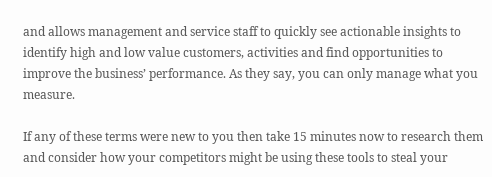and allows management and service staff to quickly see actionable insights to identify high and low value customers, activities and find opportunities to improve the business’ performance. As they say, you can only manage what you measure.

If any of these terms were new to you then take 15 minutes now to research them and consider how your competitors might be using these tools to steal your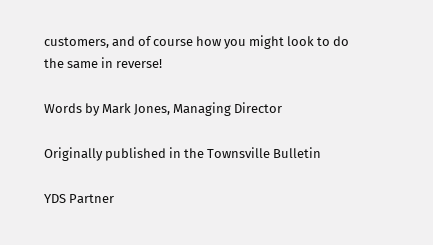customers, and of course how you might look to do the same in reverse!

Words by Mark Jones, Managing Director

Originally published in the Townsville Bulletin

YDS Partner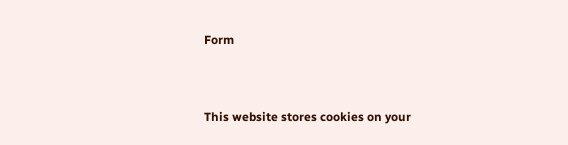Form


This website stores cookies on your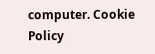computer. Cookie Policy